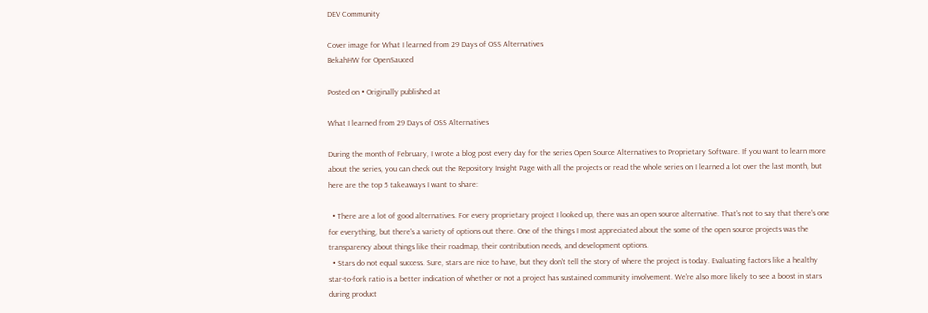DEV Community

Cover image for What I learned from 29 Days of OSS Alternatives
BekahHW for OpenSauced

Posted on • Originally published at

What I learned from 29 Days of OSS Alternatives

During the month of February, I wrote a blog post every day for the series Open Source Alternatives to Proprietary Software. If you want to learn more about the series, you can check out the Repository Insight Page with all the projects or read the whole series on I learned a lot over the last month, but here are the top 5 takeaways I want to share:

  • There are a lot of good alternatives. For every proprietary project I looked up, there was an open source alternative. That's not to say that there's one for everything, but there's a variety of options out there. One of the things I most appreciated about the some of the open source projects was the transparency about things like their roadmap, their contribution needs, and development options.
  • Stars do not equal success. Sure, stars are nice to have, but they don't tell the story of where the project is today. Evaluating factors like a healthy star-to-fork ratio is a better indication of whether or not a project has sustained community involvement. We're also more likely to see a boost in stars during product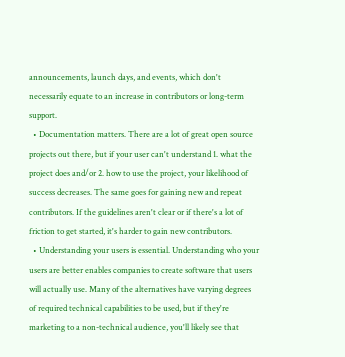announcements, launch days, and events, which don't necessarily equate to an increase in contributors or long-term support.
  • Documentation matters. There are a lot of great open source projects out there, but if your user can't understand 1. what the project does and/or 2. how to use the project, your likelihood of success decreases. The same goes for gaining new and repeat contributors. If the guidelines aren't clear or if there's a lot of friction to get started, it's harder to gain new contributors.
  • Understanding your users is essential. Understanding who your users are better enables companies to create software that users will actually use. Many of the alternatives have varying degrees of required technical capabilities to be used, but if they're marketing to a non-technical audience, you'll likely see that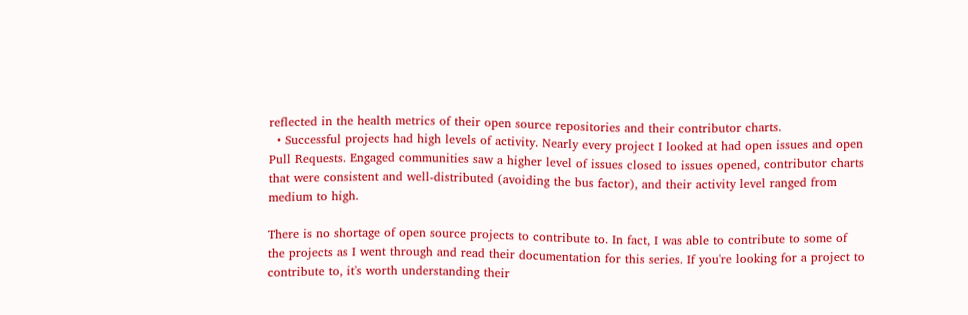reflected in the health metrics of their open source repositories and their contributor charts.
  • Successful projects had high levels of activity. Nearly every project I looked at had open issues and open Pull Requests. Engaged communities saw a higher level of issues closed to issues opened, contributor charts that were consistent and well-distributed (avoiding the bus factor), and their activity level ranged from medium to high.

There is no shortage of open source projects to contribute to. In fact, I was able to contribute to some of the projects as I went through and read their documentation for this series. If you're looking for a project to contribute to, it's worth understanding their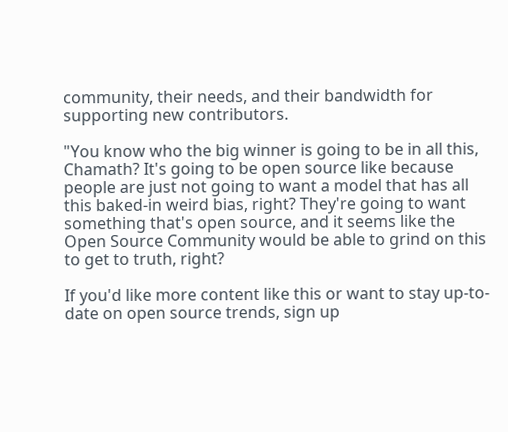community, their needs, and their bandwidth for supporting new contributors.

"You know who the big winner is going to be in all this, Chamath? It's going to be open source like because people are just not going to want a model that has all this baked-in weird bias, right? They're going to want something that's open source, and it seems like the Open Source Community would be able to grind on this to get to truth, right?

If you'd like more content like this or want to stay up-to-date on open source trends, sign up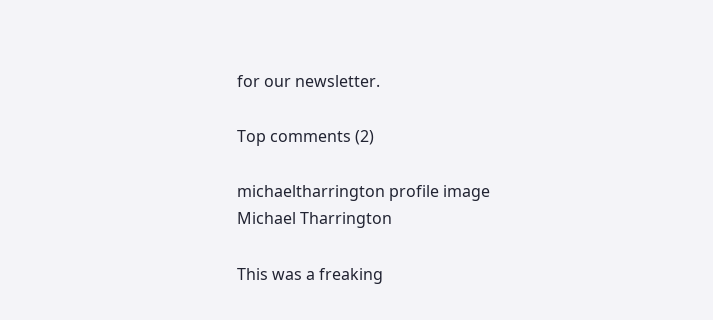for our newsletter.

Top comments (2)

michaeltharrington profile image
Michael Tharrington

This was a freaking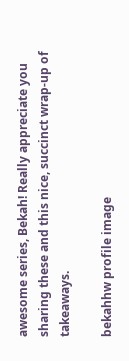awesome series, Bekah! Really appreciate you sharing these and this nice, succinct wrap-up of takeaways.

bekahhw profile image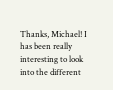Thanks, Michael! I has been really interesting to look into the different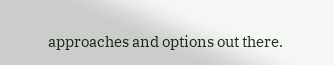approaches and options out there.